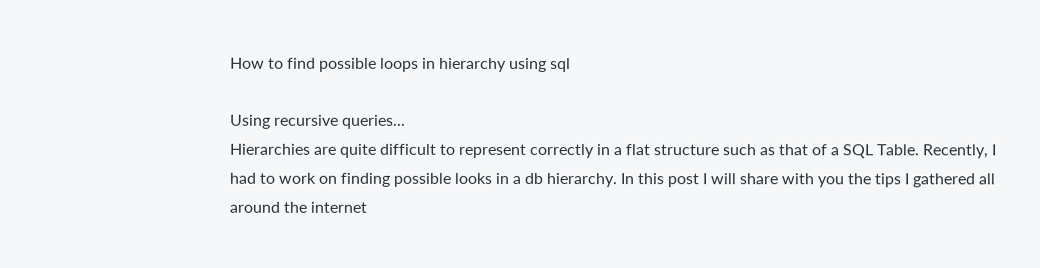How to find possible loops in hierarchy using sql

Using recursive queries...
Hierarchies are quite difficult to represent correctly in a flat structure such as that of a SQL Table. Recently, I had to work on finding possible looks in a db hierarchy. In this post I will share with you the tips I gathered all around the internet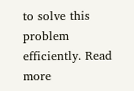to solve this problem efficiently. Read more